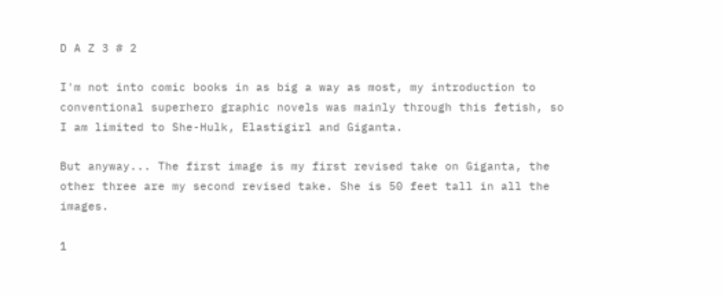D A Z 3 # 2

I'm not into comic books in as big a way as most, my introduction to conventional superhero graphic novels was mainly through this fetish, so I am limited to She-Hulk, Elastigirl and Giganta.

But anyway... The first image is my first revised take on Giganta, the other three are my second revised take. She is 50 feet tall in all the images.

1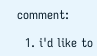comment:

  1. i'd like to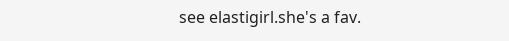see elastigirl.she's a fav.